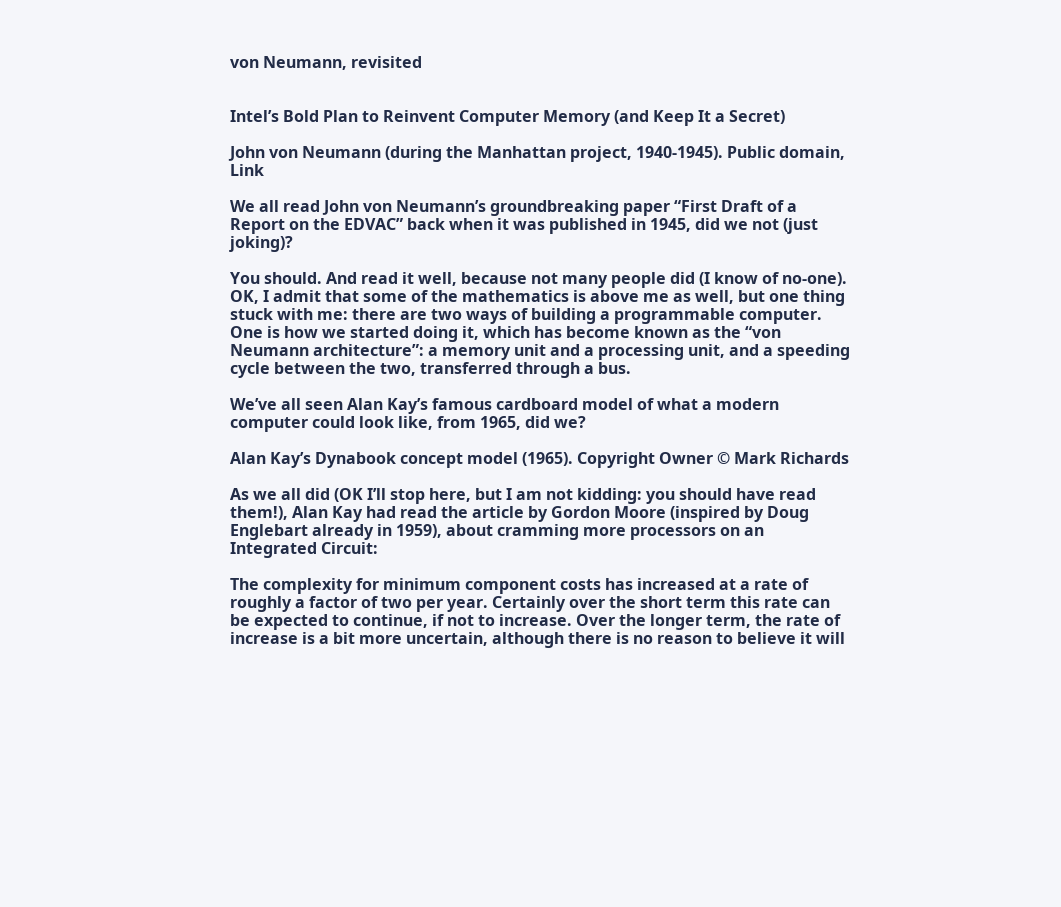von Neumann, revisited


Intel’s Bold Plan to Reinvent Computer Memory (and Keep It a Secret)

John von Neumann (during the Manhattan project, 1940-1945). Public domain, Link

We all read John von Neumann’s groundbreaking paper “First Draft of a Report on the EDVAC” back when it was published in 1945, did we not (just joking)?

You should. And read it well, because not many people did (I know of no-one). OK, I admit that some of the mathematics is above me as well, but one thing stuck with me: there are two ways of building a programmable computer. One is how we started doing it, which has become known as the “von Neumann architecture”: a memory unit and a processing unit, and a speeding cycle between the two, transferred through a bus.

We’ve all seen Alan Kay’s famous cardboard model of what a modern computer could look like, from 1965, did we?

Alan Kay’s Dynabook concept model (1965). Copyright Owner © Mark Richards

As we all did (OK I’ll stop here, but I am not kidding: you should have read them!), Alan Kay had read the article by Gordon Moore (inspired by Doug Englebart already in 1959), about cramming more processors on an Integrated Circuit:

The complexity for minimum component costs has increased at a rate of roughly a factor of two per year. Certainly over the short term this rate can be expected to continue, if not to increase. Over the longer term, the rate of increase is a bit more uncertain, although there is no reason to believe it will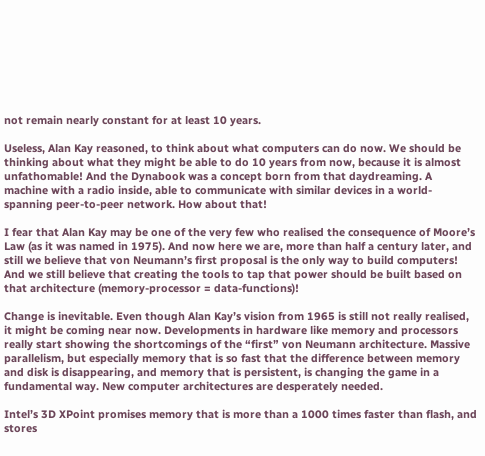not remain nearly constant for at least 10 years.

Useless, Alan Kay reasoned, to think about what computers can do now. We should be thinking about what they might be able to do 10 years from now, because it is almost unfathomable! And the Dynabook was a concept born from that daydreaming. A machine with a radio inside, able to communicate with similar devices in a world-spanning peer-to-peer network. How about that!

I fear that Alan Kay may be one of the very few who realised the consequence of Moore’s Law (as it was named in 1975). And now here we are, more than half a century later, and still we believe that von Neumann’s first proposal is the only way to build computers! And we still believe that creating the tools to tap that power should be built based on that architecture (memory-processor = data-functions)!

Change is inevitable. Even though Alan Kay’s vision from 1965 is still not really realised, it might be coming near now. Developments in hardware like memory and processors really start showing the shortcomings of the “first” von Neumann architecture. Massive parallelism, but especially memory that is so fast that the difference between memory and disk is disappearing, and memory that is persistent, is changing the game in a fundamental way. New computer architectures are desperately needed.

Intel’s 3D XPoint promises memory that is more than a 1000 times faster than flash, and stores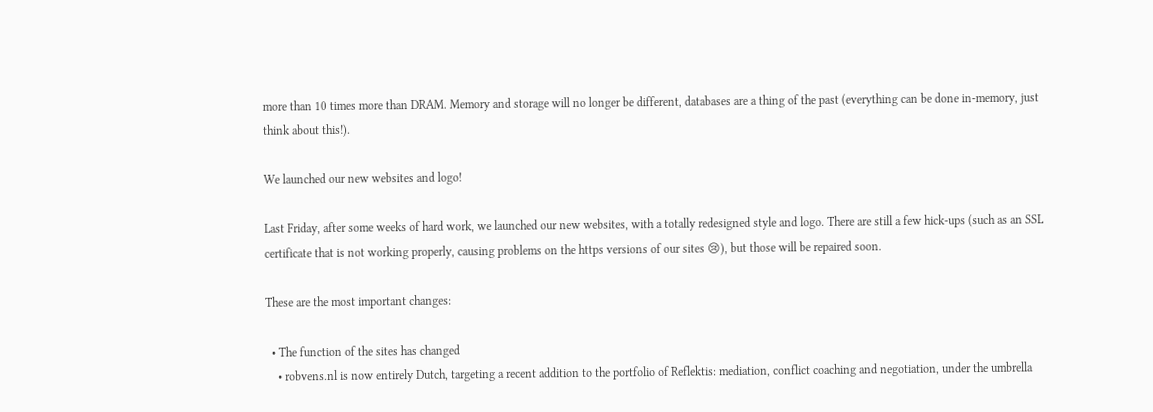more than 10 times more than DRAM. Memory and storage will no longer be different, databases are a thing of the past (everything can be done in-memory, just think about this!).

We launched our new websites and logo!

Last Friday, after some weeks of hard work, we launched our new websites, with a totally redesigned style and logo. There are still a few hick-ups (such as an SSL certificate that is not working properly, causing problems on the https versions of our sites 😢), but those will be repaired soon.

These are the most important changes:

  • The function of the sites has changed
    • robvens.nl is now entirely Dutch, targeting a recent addition to the portfolio of Reflektis: mediation, conflict coaching and negotiation, under the umbrella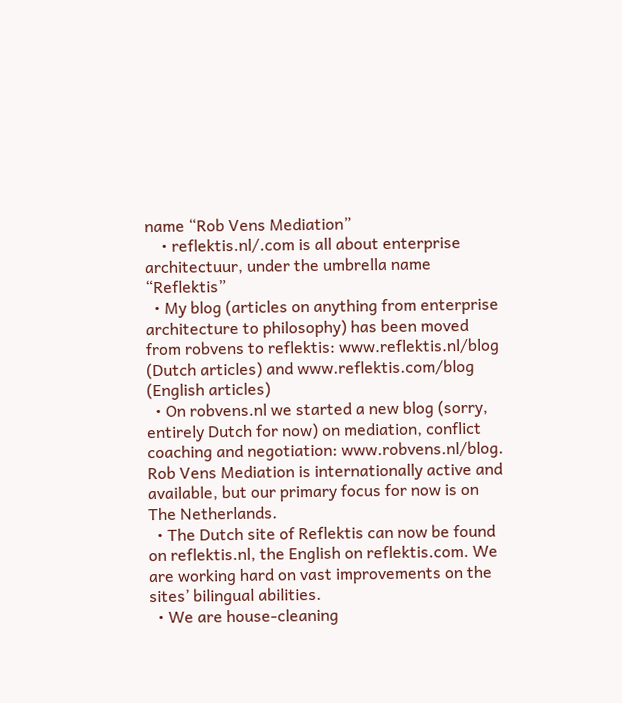name “Rob Vens Mediation”
    • reflektis.nl/.com is all about enterprise architectuur, under the umbrella name “Reflektis”
  • My blog (articles on anything from enterprise architecture to philosophy) has been moved from robvens to reflektis: www.reflektis.nl/blog (Dutch articles) and www.reflektis.com/blog (English articles)
  • On robvens.nl we started a new blog (sorry, entirely Dutch for now) on mediation, conflict coaching and negotiation: www.robvens.nl/blog. Rob Vens Mediation is internationally active and available, but our primary focus for now is on The Netherlands.
  • The Dutch site of Reflektis can now be found on reflektis.nl, the English on reflektis.com. We are working hard on vast improvements on the sites’ bilingual abilities.
  • We are house-cleaning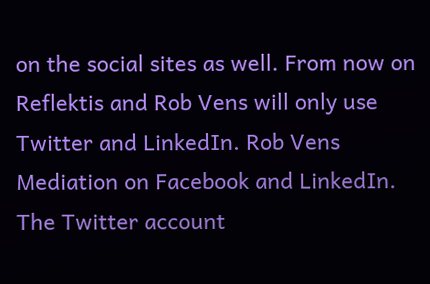on the social sites as well. From now on Reflektis and Rob Vens will only use Twitter and LinkedIn. Rob Vens Mediation on Facebook and LinkedIn. The Twitter account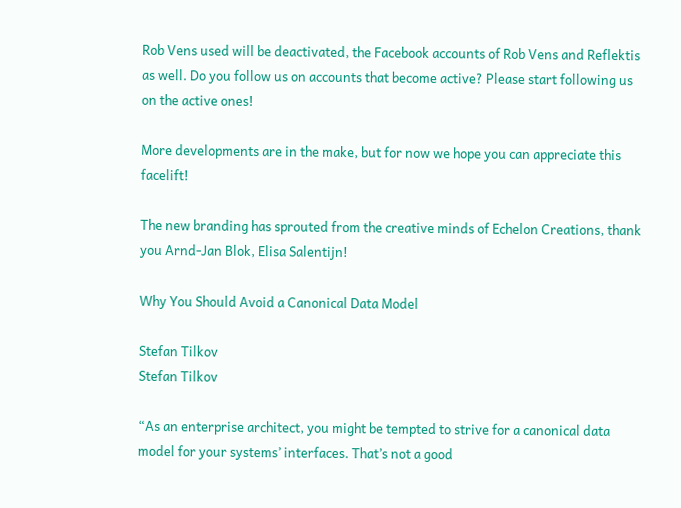Rob Vens used will be deactivated, the Facebook accounts of Rob Vens and Reflektis as well. Do you follow us on accounts that become active? Please start following us on the active ones!

More developments are in the make, but for now we hope you can appreciate this facelift!

The new branding has sprouted from the creative minds of Echelon Creations, thank you Arnd-Jan Blok, Elisa Salentijn!

Why You Should Avoid a Canonical Data Model

Stefan Tilkov
Stefan Tilkov

“As an enterprise architect, you might be tempted to strive for a canonical data model for your systems’ interfaces. That’s not a good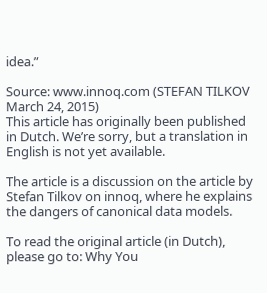idea.”

Source: www.innoq.com (STEFAN TILKOV March 24, 2015)
This article has originally been published in Dutch. We’re sorry, but a translation in English is not yet available.

The article is a discussion on the article by Stefan Tilkov on innoq, where he explains the dangers of canonical data models.

To read the original article (in Dutch), please go to: Why You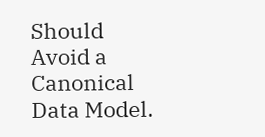Should Avoid a Canonical Data Model.